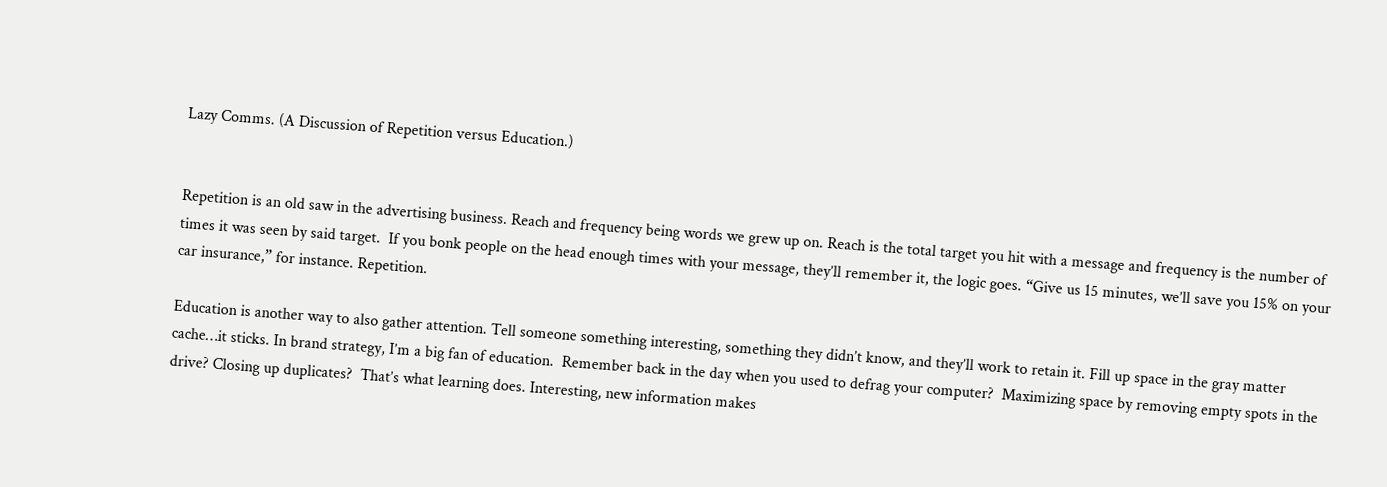Lazy Comms. (A Discussion of Repetition versus Education.)


Repetition is an old saw in the advertising business. Reach and frequency being words we grew up on. Reach is the total target you hit with a message and frequency is the number of times it was seen by said target.  If you bonk people on the head enough times with your message, they’ll remember it, the logic goes. “Give us 15 minutes, we’ll save you 15% on your car insurance,” for instance. Repetition.

Education is another way to also gather attention. Tell someone something interesting, something they didn’t know, and they’ll work to retain it. Fill up space in the gray matter cache…it sticks. In brand strategy, I’m a big fan of education.  Remember back in the day when you used to defrag your computer?  Maximizing space by removing empty spots in the drive? Closing up duplicates?  That’s what learning does. Interesting, new information makes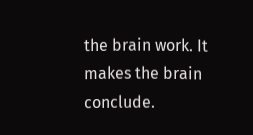the brain work. It makes the brain conclude.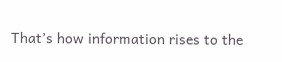That’s how information rises to the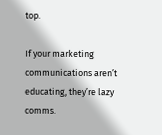top.

If your marketing communications aren’t educating, they’re lazy comms.